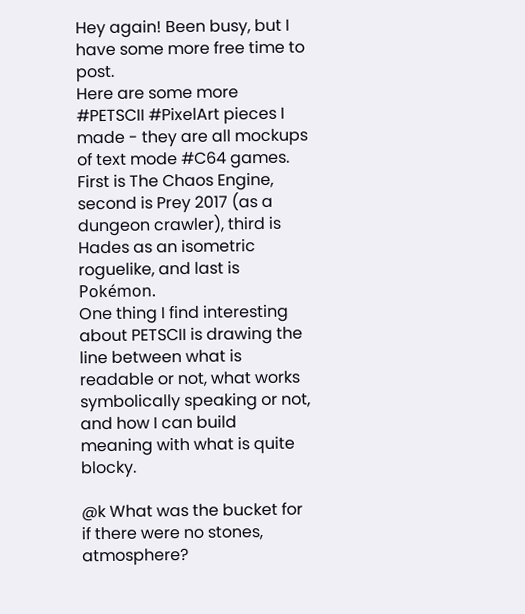Hey again! Been busy, but I have some more free time to post.
Here are some more #PETSCII #PixelArt pieces I made - they are all mockups of text mode #C64 games.
First is The Chaos Engine, second is Prey 2017 (as a dungeon crawler), third is Hades as an isometric roguelike, and last is Pokémon.
One thing I find interesting about PETSCII is drawing the line between what is readable or not, what works symbolically speaking or not, and how I can build meaning with what is quite blocky.

@k What was the bucket for if there were no stones, atmosphere?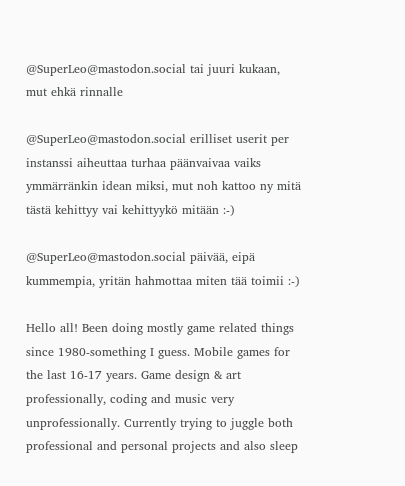@SuperLeo@mastodon.social tai juuri kukaan, mut ehkä rinnalle

@SuperLeo@mastodon.social erilliset userit per instanssi aiheuttaa turhaa päänvaivaa vaiks ymmärränkin idean miksi, mut noh kattoo ny mitä tästä kehittyy vai kehittyykö mitään :-)

@SuperLeo@mastodon.social päivää, eipä kummempia, yritän hahmottaa miten tää toimii :-)

Hello all! Been doing mostly game related things since 1980-something I guess. Mobile games for the last 16-17 years. Game design & art professionally, coding and music very unprofessionally. Currently trying to juggle both professional and personal projects and also sleep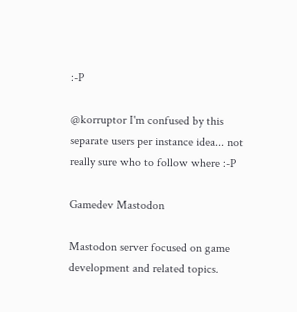:-P

@korruptor I'm confused by this separate users per instance idea... not really sure who to follow where :-P

Gamedev Mastodon

Mastodon server focused on game development and related topics.